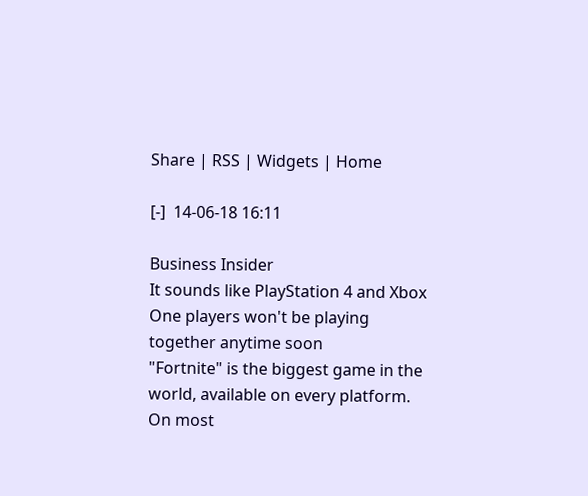Share | RSS | Widgets | Home

[-]  14-06-18 16:11

Business Insider
It sounds like PlayStation 4 and Xbox One players won't be playing together anytime soon
"Fortnite" is the biggest game in the world, available on every platform.
On most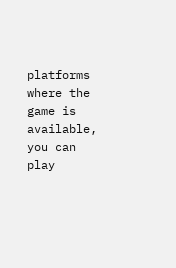platforms where the game is available, you can play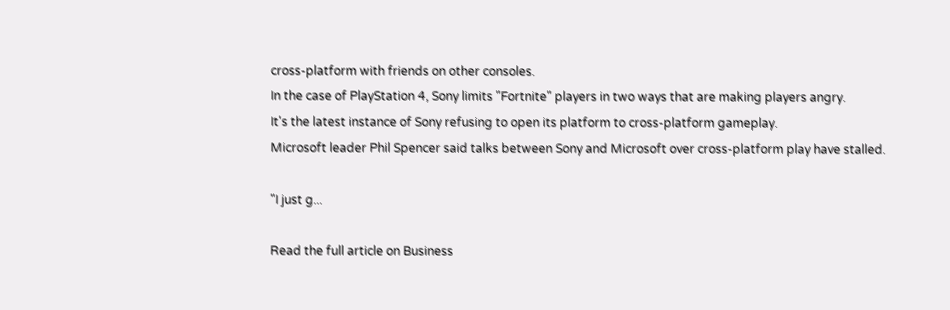cross-platform with friends on other consoles.
In the case of PlayStation 4, Sony limits "Fortnite" players in two ways that are making players angry.
It's the latest instance of Sony refusing to open its platform to cross-platform gameplay.
Microsoft leader Phil Spencer said talks between Sony and Microsoft over cross-platform play have stalled.

"I just g...

Read the full article on Business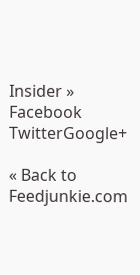Insider »
Facebook TwitterGoogle+

« Back to Feedjunkie.com